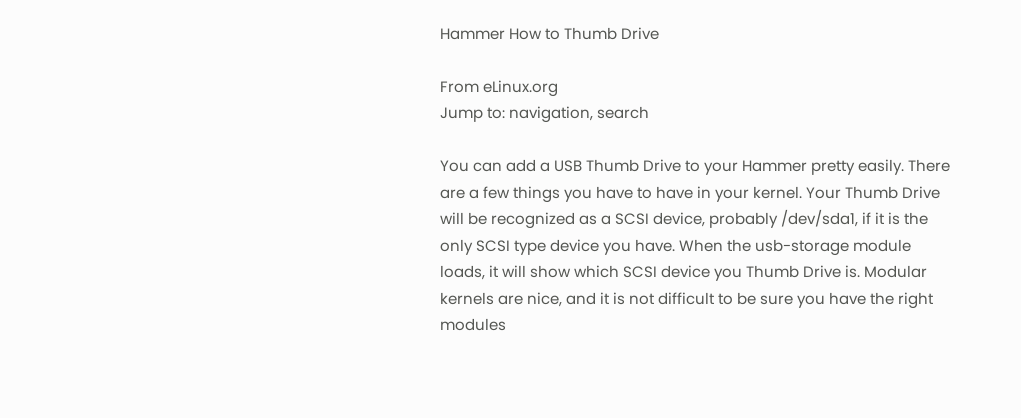Hammer How to Thumb Drive

From eLinux.org
Jump to: navigation, search

You can add a USB Thumb Drive to your Hammer pretty easily. There are a few things you have to have in your kernel. Your Thumb Drive will be recognized as a SCSI device, probably /dev/sda1, if it is the only SCSI type device you have. When the usb-storage module loads, it will show which SCSI device you Thumb Drive is. Modular kernels are nice, and it is not difficult to be sure you have the right modules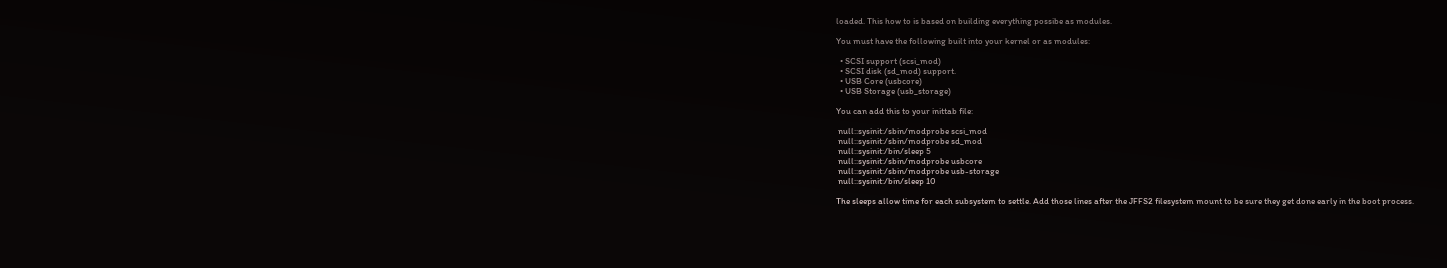loaded. This how to is based on building everything possibe as modules.

You must have the following built into your kernel or as modules:

  • SCSI support (scsi_mod)
  • SCSI disk (sd_mod) support.
  • USB Core (usbcore)
  • USB Storage (usb_storage)

You can add this to your inittab file:

 null::sysinit:/sbin/modprobe scsi_mod
 null::sysinit:/sbin/modprobe sd_mod
 null::sysinit:/bin/sleep 5
 null::sysinit:/sbin/modprobe usbcore
 null::sysinit:/sbin/modprobe usb-storage
 null::sysinit:/bin/sleep 10

The sleeps allow time for each subsystem to settle. Add those lines after the JFFS2 filesystem mount to be sure they get done early in the boot process.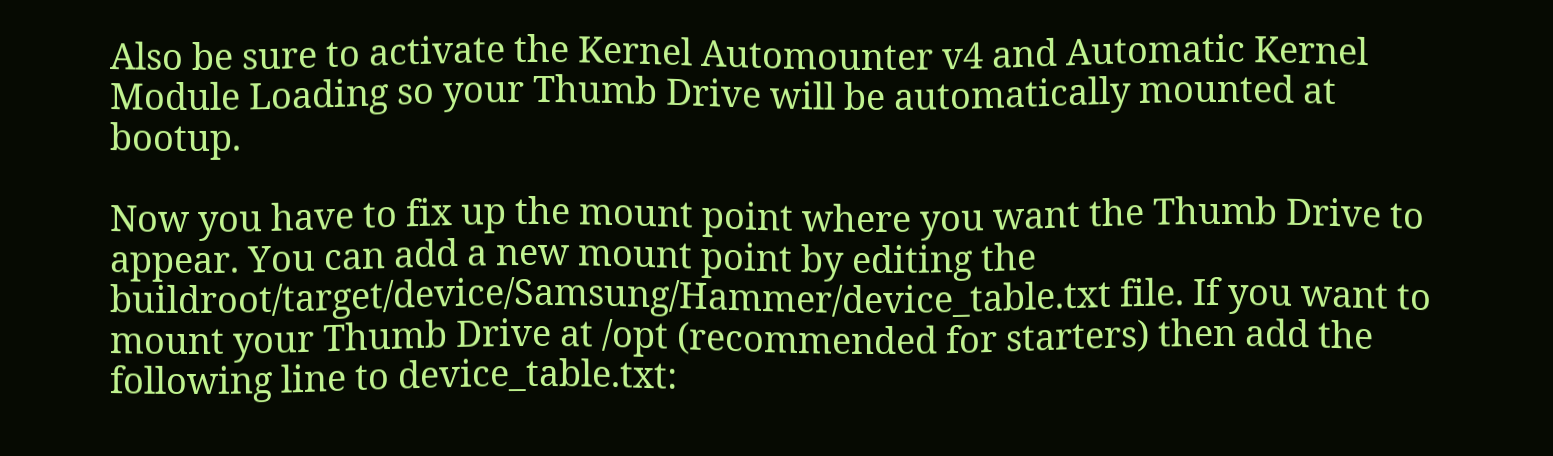Also be sure to activate the Kernel Automounter v4 and Automatic Kernel Module Loading so your Thumb Drive will be automatically mounted at bootup.

Now you have to fix up the mount point where you want the Thumb Drive to appear. You can add a new mount point by editing the buildroot/target/device/Samsung/Hammer/device_table.txt file. If you want to mount your Thumb Drive at /opt (recommended for starters) then add the following line to device_table.txt: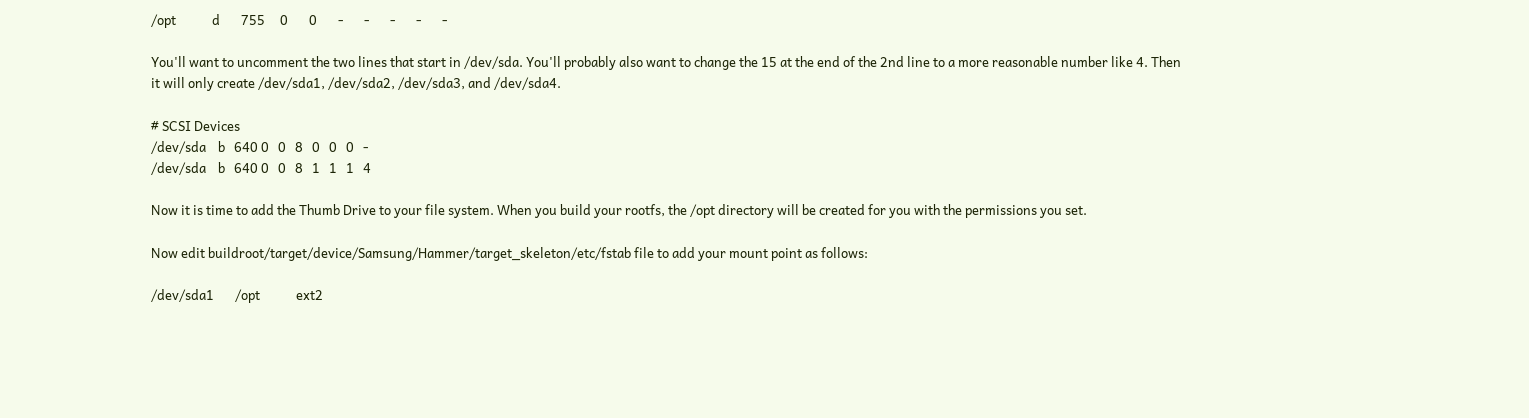/opt            d       755     0       0       -       -       -       -       -

You'll want to uncomment the two lines that start in /dev/sda. You'll probably also want to change the 15 at the end of the 2nd line to a more reasonable number like 4. Then it will only create /dev/sda1, /dev/sda2, /dev/sda3, and /dev/sda4.

# SCSI Devices
/dev/sda    b   640 0   0   8   0   0   0   -
/dev/sda    b   640 0   0   8   1   1   1   4

Now it is time to add the Thumb Drive to your file system. When you build your rootfs, the /opt directory will be created for you with the permissions you set.

Now edit buildroot/target/device/Samsung/Hammer/target_skeleton/etc/fstab file to add your mount point as follows:

/dev/sda1       /opt            ext2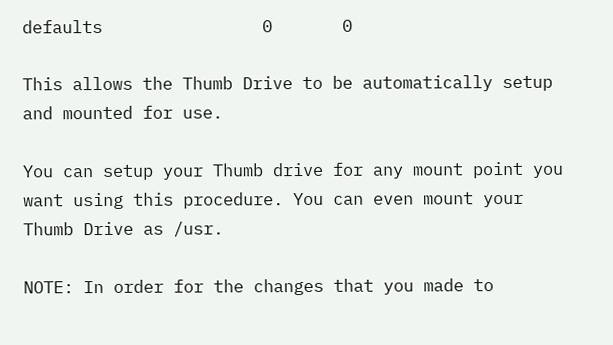defaults                0       0

This allows the Thumb Drive to be automatically setup and mounted for use.

You can setup your Thumb drive for any mount point you want using this procedure. You can even mount your Thumb Drive as /usr.

NOTE: In order for the changes that you made to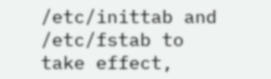/etc/inittab and /etc/fstab to take effect,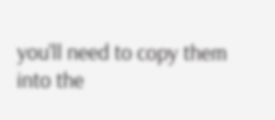you'll need to copy them into the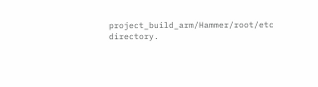project_build_arm/Hammer/root/etc directory.